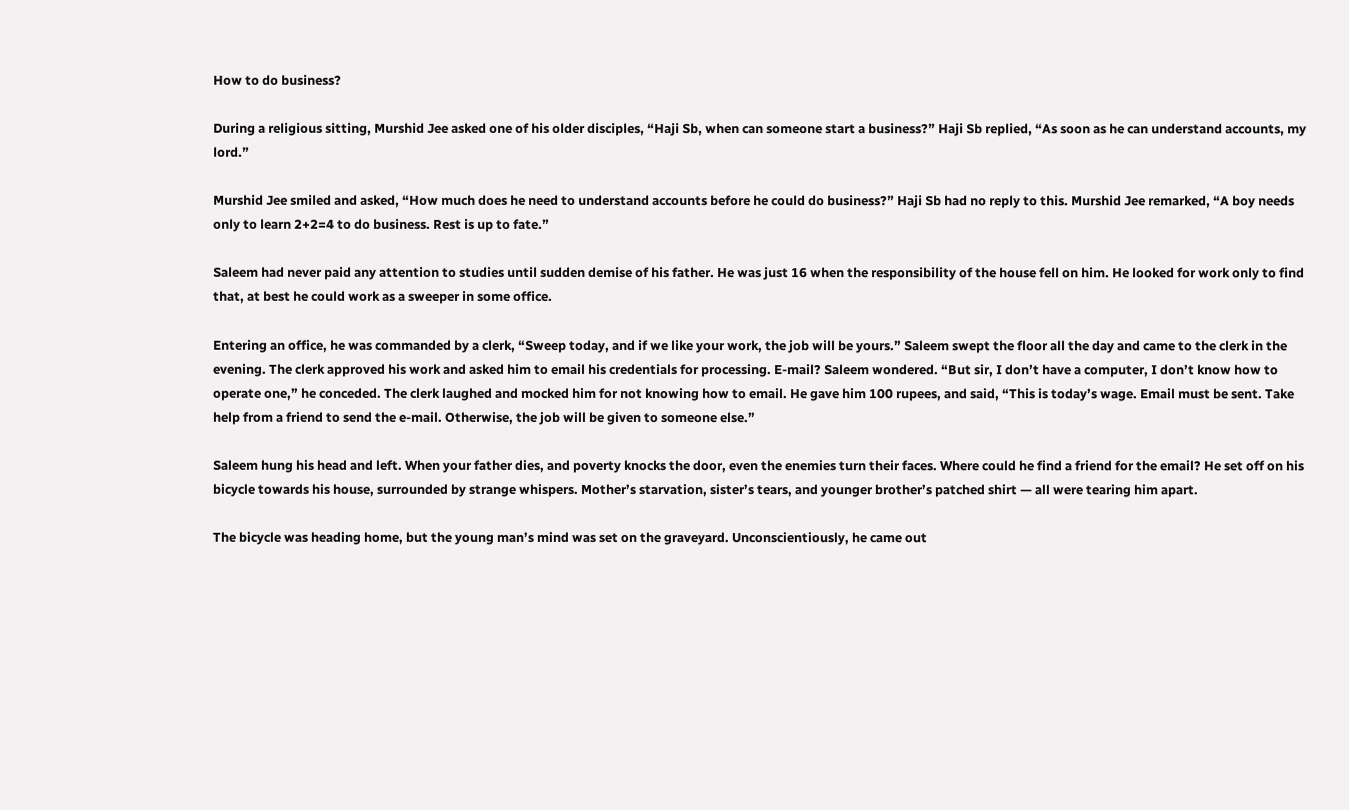How to do business?

During a religious sitting, Murshid Jee asked one of his older disciples, “Haji Sb, when can someone start a business?” Haji Sb replied, “As soon as he can understand accounts, my lord.”

Murshid Jee smiled and asked, “How much does he need to understand accounts before he could do business?” Haji Sb had no reply to this. Murshid Jee remarked, “A boy needs only to learn 2+2=4 to do business. Rest is up to fate.”

Saleem had never paid any attention to studies until sudden demise of his father. He was just 16 when the responsibility of the house fell on him. He looked for work only to find that, at best he could work as a sweeper in some office.

Entering an office, he was commanded by a clerk, “Sweep today, and if we like your work, the job will be yours.” Saleem swept the floor all the day and came to the clerk in the evening. The clerk approved his work and asked him to email his credentials for processing. E-mail? Saleem wondered. “But sir, I don’t have a computer, I don’t know how to operate one,” he conceded. The clerk laughed and mocked him for not knowing how to email. He gave him 100 rupees, and said, “This is today’s wage. Email must be sent. Take help from a friend to send the e-mail. Otherwise, the job will be given to someone else.”

Saleem hung his head and left. When your father dies, and poverty knocks the door, even the enemies turn their faces. Where could he find a friend for the email? He set off on his bicycle towards his house, surrounded by strange whispers. Mother’s starvation, sister’s tears, and younger brother’s patched shirt — all were tearing him apart.

The bicycle was heading home, but the young man’s mind was set on the graveyard. Unconscientiously, he came out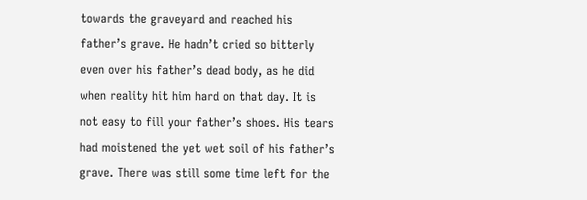towards the graveyard and reached his father’s grave. He hadn’t cried so bitterly even over his father’s dead body, as he did when reality hit him hard on that day. It is not easy to fill your father’s shoes. His tears had moistened the yet wet soil of his father’s grave. There was still some time left for the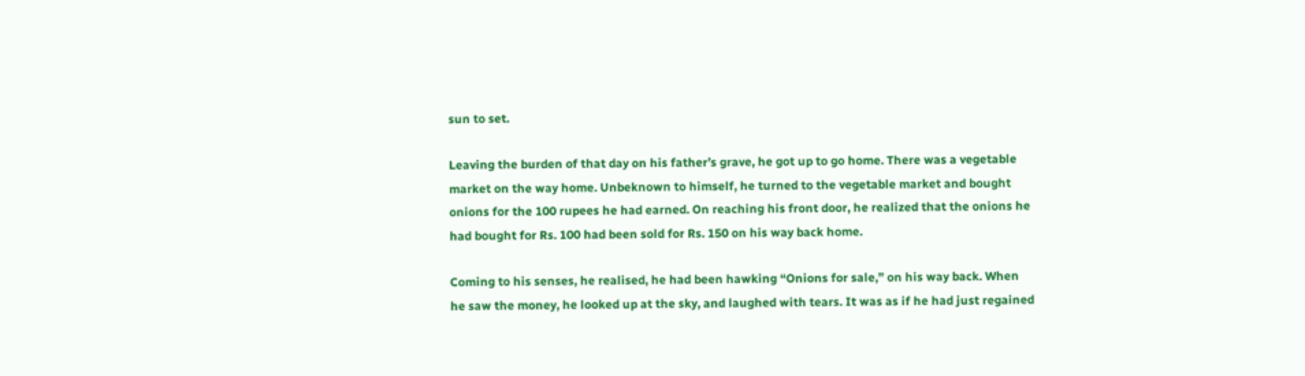sun to set.

Leaving the burden of that day on his father’s grave, he got up to go home. There was a vegetable market on the way home. Unbeknown to himself, he turned to the vegetable market and bought onions for the 100 rupees he had earned. On reaching his front door, he realized that the onions he had bought for Rs. 100 had been sold for Rs. 150 on his way back home.

Coming to his senses, he realised, he had been hawking “Onions for sale,” on his way back. When he saw the money, he looked up at the sky, and laughed with tears. It was as if he had just regained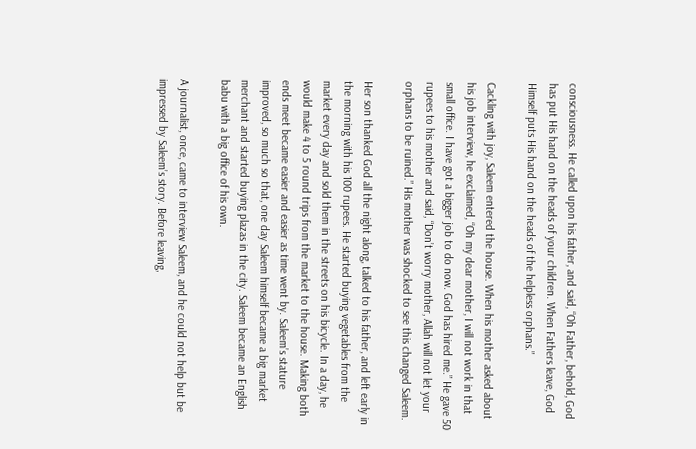consciousness. He called upon his father, and said, “Oh Father, behold, God has put His hand on the heads of your children. When Fathers leave, God Himself puts His hand on the heads of the helpless orphans.”

Cackling with joy, Saleem entered the house. When his mother asked about his job interview, he exclaimed, “Oh my dear mother, I will not work in that small office. I have got a bigger job to do now. God has hired me.” He gave 50 rupees to his mother and said, “Don’t worry mother, Allah will not let your orphans to be ruined.” His mother was shocked to see this changed Saleem.

Her son thanked God all the night along, talked to his father, and left early in the morning with his 100 rupees. He started buying vegetables from the market every day and sold them in the streets on his bicycle. In a day, he would make 4 to 5 round trips from the market to the house. Making both ends meet became easier and easier as time went by. Saleem’s stature improved, so much so that, one day Saleem himself became a big market merchant and started buying plazas in the city. Saleem became an English babu with a big office of his own.

A journalist, once, came to interview Saleem, and he could not help but be impressed by Saleem’s story. Before leaving,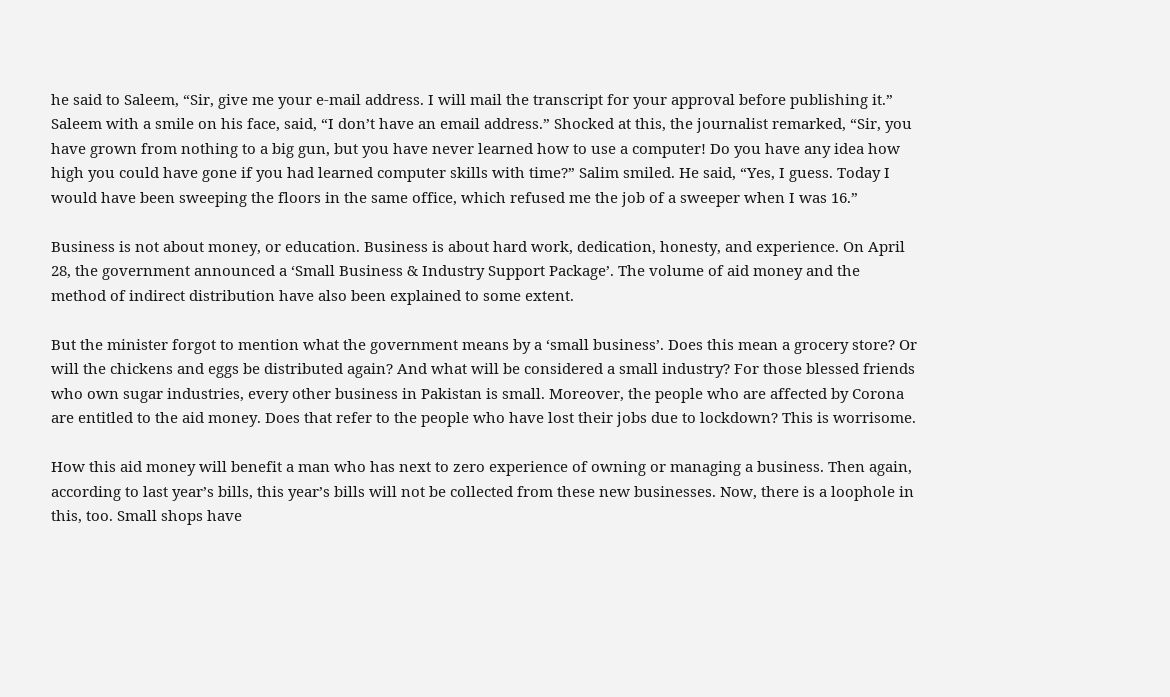he said to Saleem, “Sir, give me your e-mail address. I will mail the transcript for your approval before publishing it.” Saleem with a smile on his face, said, “I don’t have an email address.” Shocked at this, the journalist remarked, “Sir, you have grown from nothing to a big gun, but you have never learned how to use a computer! Do you have any idea how high you could have gone if you had learned computer skills with time?” Salim smiled. He said, “Yes, I guess. Today I would have been sweeping the floors in the same office, which refused me the job of a sweeper when I was 16.”

Business is not about money, or education. Business is about hard work, dedication, honesty, and experience. On April 28, the government announced a ‘Small Business & Industry Support Package’. The volume of aid money and the method of indirect distribution have also been explained to some extent.

But the minister forgot to mention what the government means by a ‘small business’. Does this mean a grocery store? Or will the chickens and eggs be distributed again? And what will be considered a small industry? For those blessed friends who own sugar industries, every other business in Pakistan is small. Moreover, the people who are affected by Corona are entitled to the aid money. Does that refer to the people who have lost their jobs due to lockdown? This is worrisome.

How this aid money will benefit a man who has next to zero experience of owning or managing a business. Then again, according to last year’s bills, this year’s bills will not be collected from these new businesses. Now, there is a loophole in this, too. Small shops have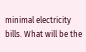minimal electricity bills. What will be the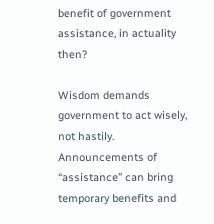benefit of government assistance, in actuality then?

Wisdom demands government to act wisely, not hastily. Announcements of “assistance” can bring temporary benefits and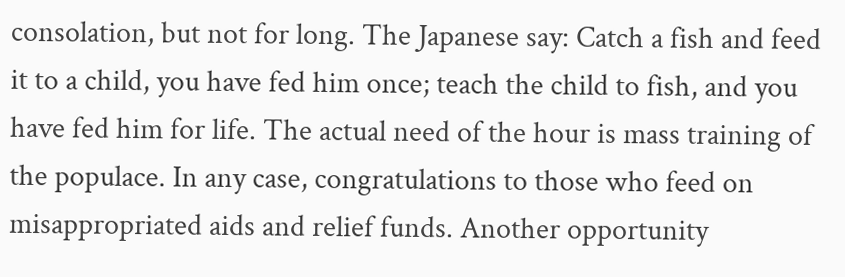consolation, but not for long. The Japanese say: Catch a fish and feed it to a child, you have fed him once; teach the child to fish, and you have fed him for life. The actual need of the hour is mass training of the populace. In any case, congratulations to those who feed on misappropriated aids and relief funds. Another opportunity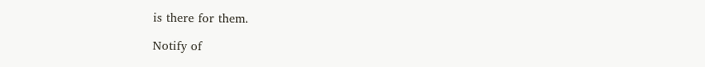is there for them.

Notify of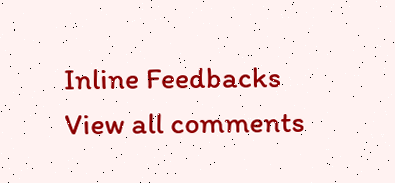Inline Feedbacks
View all comments